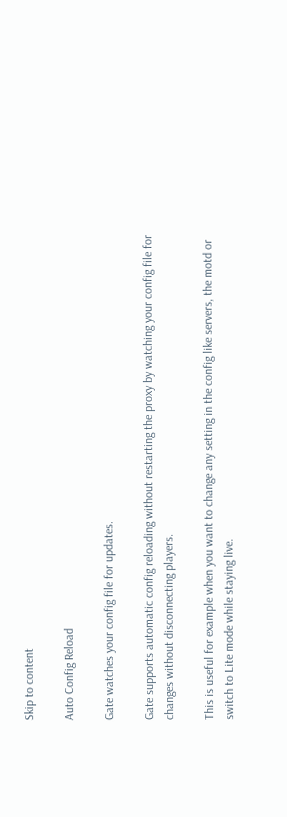Skip to content

Auto Config Reload

Gate watches your config file for updates.

Gate supports automatic config reloading without restarting the proxy by watching your config file for changes without disconnecting players.

This is useful for example when you want to change any setting in the config like servers, the motd or switch to Lite mode while staying live.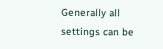Generally all settings can be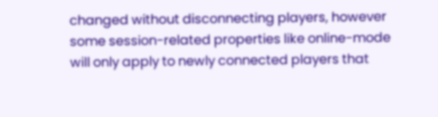changed without disconnecting players, however some session-related properties like online-mode will only apply to newly connected players that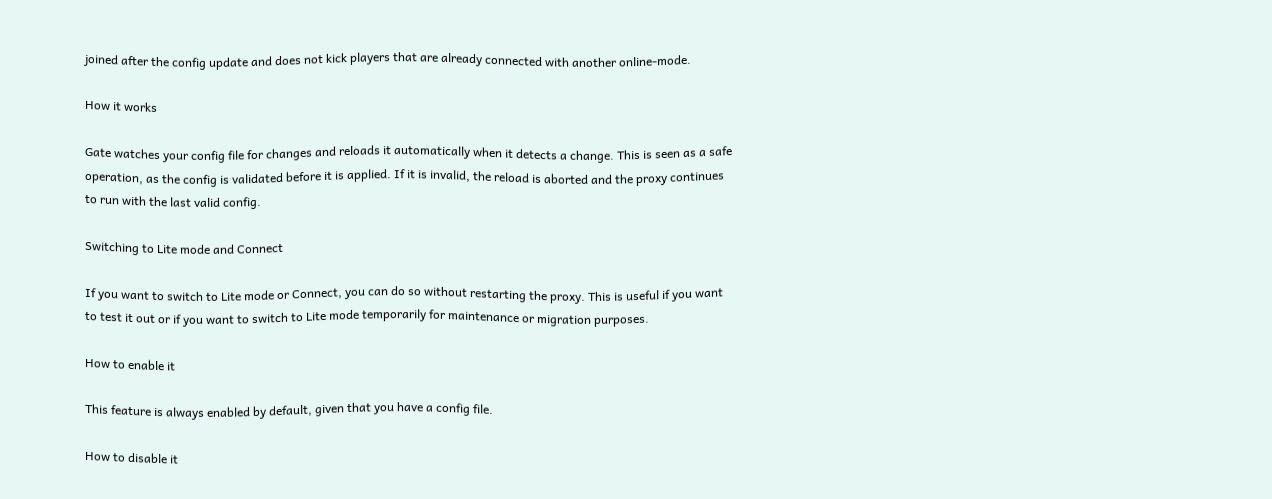joined after the config update and does not kick players that are already connected with another online-mode.

How it works

Gate watches your config file for changes and reloads it automatically when it detects a change. This is seen as a safe operation, as the config is validated before it is applied. If it is invalid, the reload is aborted and the proxy continues to run with the last valid config.

Switching to Lite mode and Connect

If you want to switch to Lite mode or Connect, you can do so without restarting the proxy. This is useful if you want to test it out or if you want to switch to Lite mode temporarily for maintenance or migration purposes.

How to enable it

This feature is always enabled by default, given that you have a config file.

How to disable it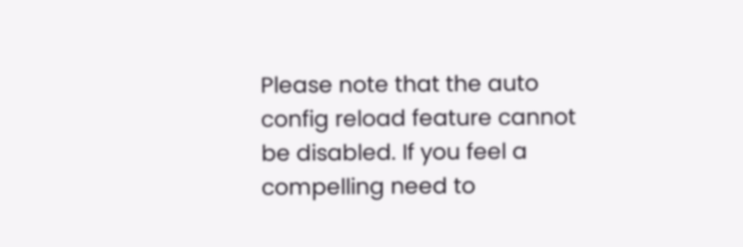Please note that the auto config reload feature cannot be disabled. If you feel a compelling need to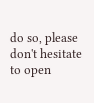do so, please don't hesitate to open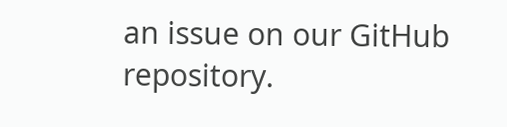an issue on our GitHub repository.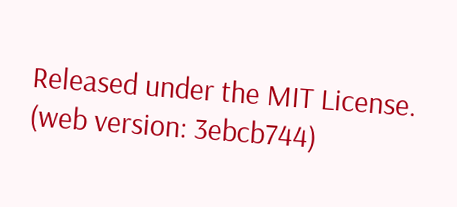Released under the MIT License. (web version: 3ebcb744)